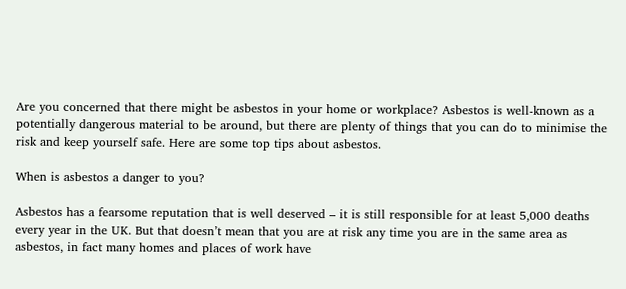Are you concerned that there might be asbestos in your home or workplace? Asbestos is well-known as a potentially dangerous material to be around, but there are plenty of things that you can do to minimise the risk and keep yourself safe. Here are some top tips about asbestos.

When is asbestos a danger to you?

Asbestos has a fearsome reputation that is well deserved – it is still responsible for at least 5,000 deaths every year in the UK. But that doesn’t mean that you are at risk any time you are in the same area as asbestos, in fact many homes and places of work have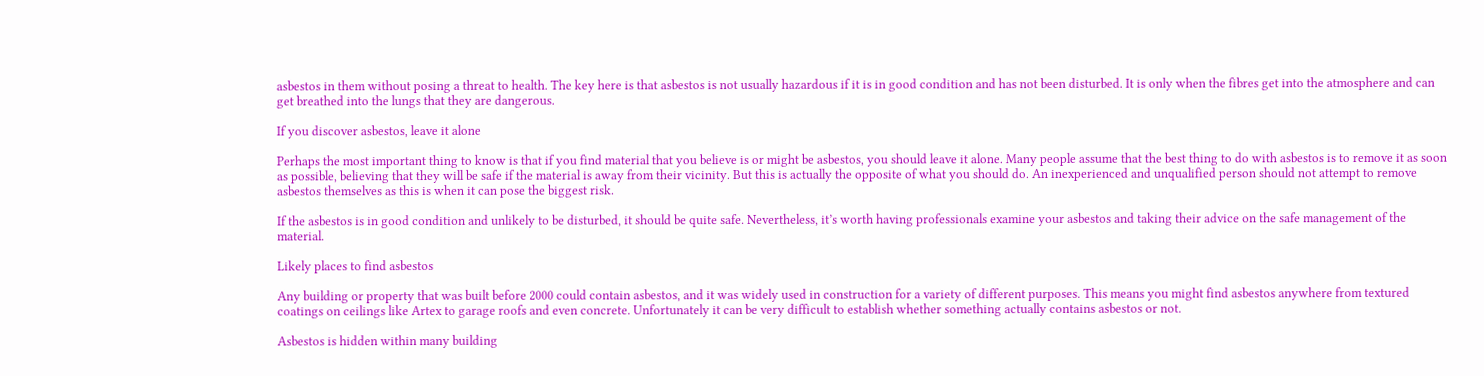asbestos in them without posing a threat to health. The key here is that asbestos is not usually hazardous if it is in good condition and has not been disturbed. It is only when the fibres get into the atmosphere and can get breathed into the lungs that they are dangerous.

If you discover asbestos, leave it alone

Perhaps the most important thing to know is that if you find material that you believe is or might be asbestos, you should leave it alone. Many people assume that the best thing to do with asbestos is to remove it as soon as possible, believing that they will be safe if the material is away from their vicinity. But this is actually the opposite of what you should do. An inexperienced and unqualified person should not attempt to remove asbestos themselves as this is when it can pose the biggest risk.

If the asbestos is in good condition and unlikely to be disturbed, it should be quite safe. Nevertheless, it’s worth having professionals examine your asbestos and taking their advice on the safe management of the material.

Likely places to find asbestos

Any building or property that was built before 2000 could contain asbestos, and it was widely used in construction for a variety of different purposes. This means you might find asbestos anywhere from textured coatings on ceilings like Artex to garage roofs and even concrete. Unfortunately it can be very difficult to establish whether something actually contains asbestos or not.

Asbestos is hidden within many building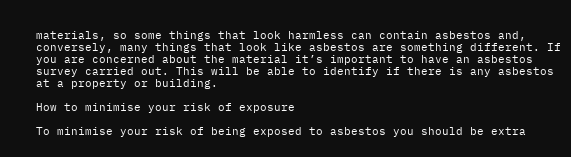materials, so some things that look harmless can contain asbestos and, conversely, many things that look like asbestos are something different. If you are concerned about the material it’s important to have an asbestos survey carried out. This will be able to identify if there is any asbestos at a property or building.

How to minimise your risk of exposure

To minimise your risk of being exposed to asbestos you should be extra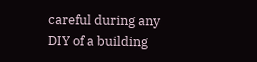careful during any DIY of a building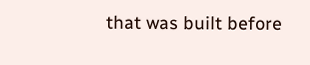that was built before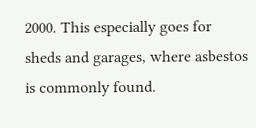2000. This especially goes for sheds and garages, where asbestos is commonly found.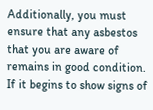Additionally, you must ensure that any asbestos that you are aware of remains in good condition. If it begins to show signs of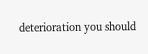deterioration you should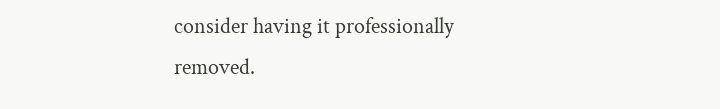consider having it professionally removed.